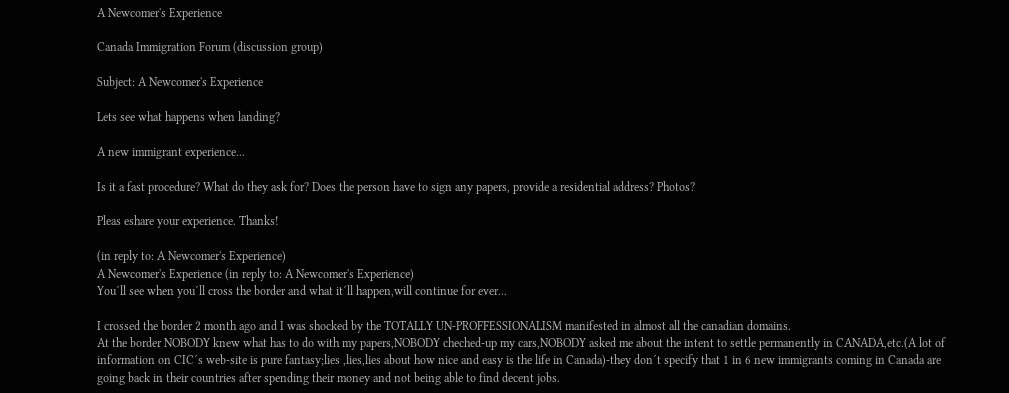A Newcomer's Experience

Canada Immigration Forum (discussion group)

Subject: A Newcomer's Experience

Lets see what happens when landing?

A new immigrant experience...

Is it a fast procedure? What do they ask for? Does the person have to sign any papers, provide a residential address? Photos?

Pleas eshare your experience. Thanks!

(in reply to: A Newcomer's Experience)
A Newcomer's Experience (in reply to: A Newcomer's Experience)
You´ll see when you´ll cross the border and what it´ll happen,will continue for ever...

I crossed the border 2 month ago and I was shocked by the TOTALLY UN-PROFFESSIONALISM manifested in almost all the canadian domains.
At the border NOBODY knew what has to do with my papers,NOBODY cheched-up my cars,NOBODY asked me about the intent to settle permanently in CANADA,etc.(A lot of information on CIC´s web-site is pure fantasy;lies ,lies,lies about how nice and easy is the life in Canada)-they don´t specify that 1 in 6 new immigrants coming in Canada are going back in their countries after spending their money and not being able to find decent jobs.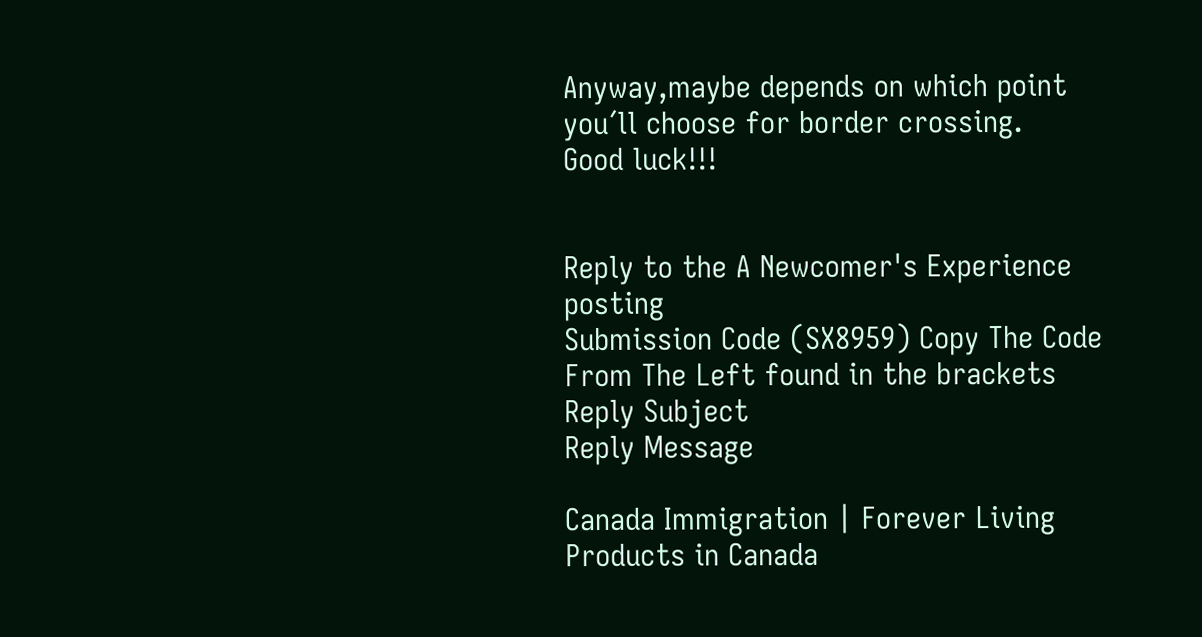Anyway,maybe depends on which point you´ll choose for border crossing.
Good luck!!!


Reply to the A Newcomer's Experience posting
Submission Code (SX8959) Copy The Code From The Left found in the brackets
Reply Subject
Reply Message

Canada Immigration | Forever Living Products in Canada